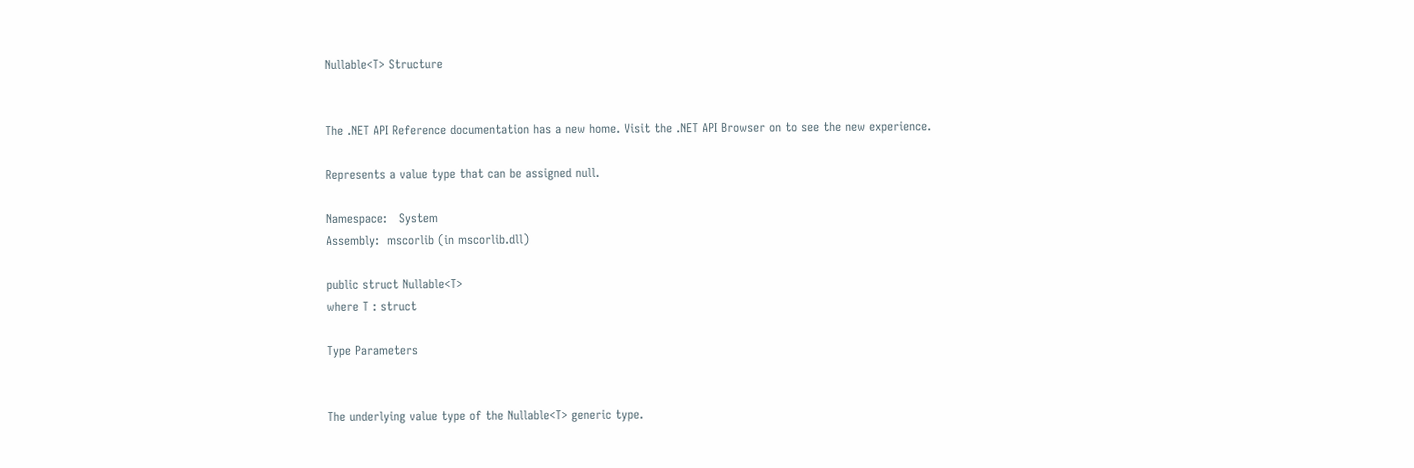Nullable<T> Structure


The .NET API Reference documentation has a new home. Visit the .NET API Browser on to see the new experience.

Represents a value type that can be assigned null.

Namespace:   System
Assembly:  mscorlib (in mscorlib.dll)

public struct Nullable<T>
where T : struct

Type Parameters


The underlying value type of the Nullable<T> generic type.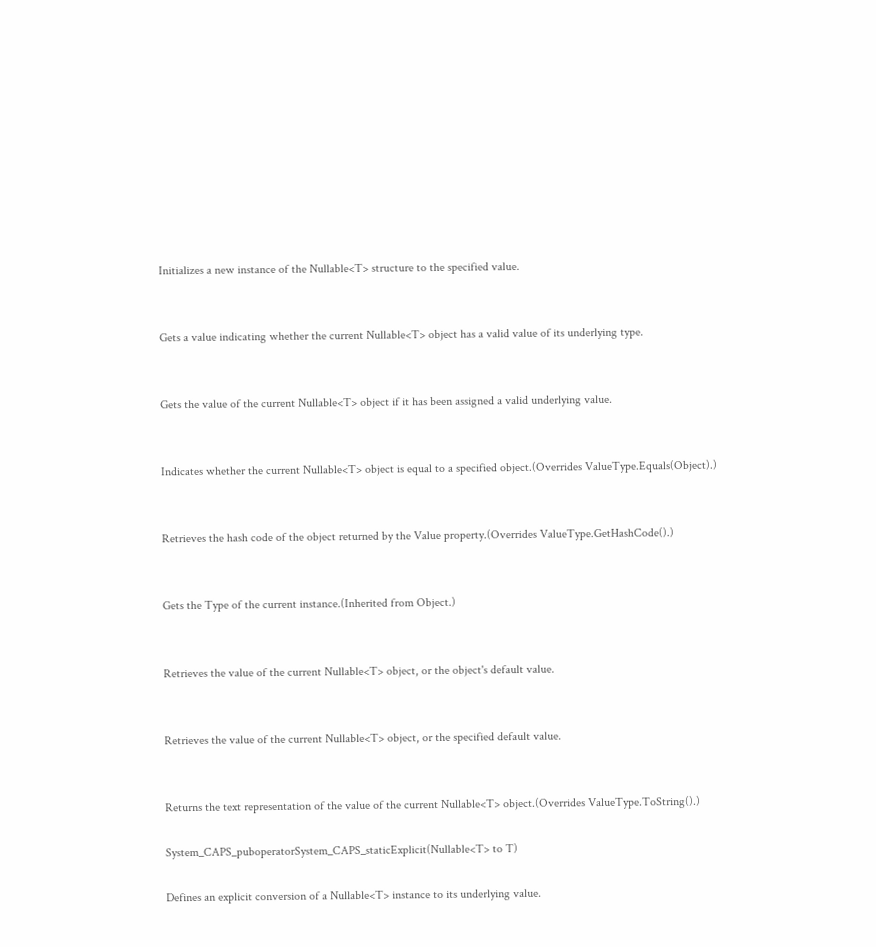Initializes a new instance of the Nullable<T> structure to the specified value.


Gets a value indicating whether the current Nullable<T> object has a valid value of its underlying type.


Gets the value of the current Nullable<T> object if it has been assigned a valid underlying value.


Indicates whether the current Nullable<T> object is equal to a specified object.(Overrides ValueType.Equals(Object).)


Retrieves the hash code of the object returned by the Value property.(Overrides ValueType.GetHashCode().)


Gets the Type of the current instance.(Inherited from Object.)


Retrieves the value of the current Nullable<T> object, or the object's default value.


Retrieves the value of the current Nullable<T> object, or the specified default value.


Returns the text representation of the value of the current Nullable<T> object.(Overrides ValueType.ToString().)

System_CAPS_puboperatorSystem_CAPS_staticExplicit(Nullable<T> to T)

Defines an explicit conversion of a Nullable<T> instance to its underlying value.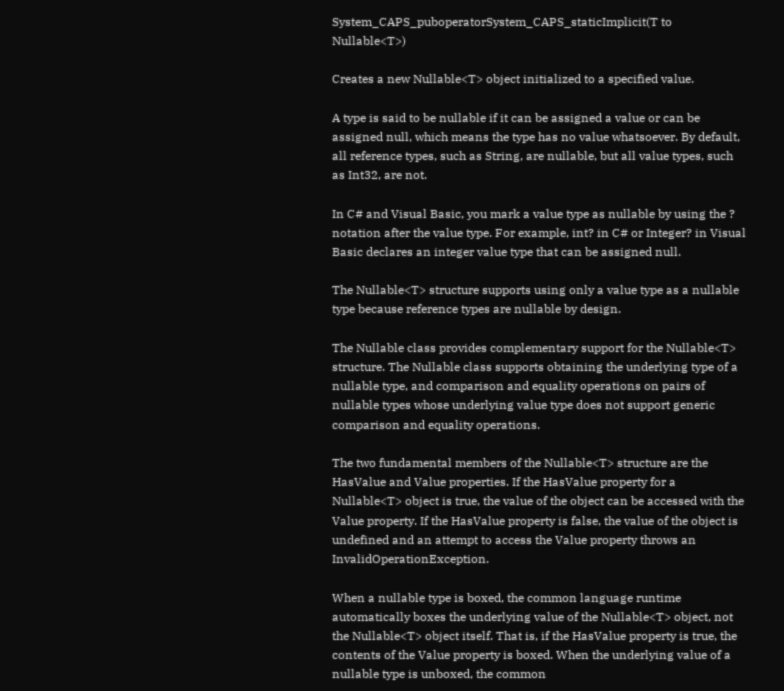System_CAPS_puboperatorSystem_CAPS_staticImplicit(T to Nullable<T>)

Creates a new Nullable<T> object initialized to a specified value.

A type is said to be nullable if it can be assigned a value or can be assigned null, which means the type has no value whatsoever. By default, all reference types, such as String, are nullable, but all value types, such as Int32, are not.

In C# and Visual Basic, you mark a value type as nullable by using the ? notation after the value type. For example, int? in C# or Integer? in Visual Basic declares an integer value type that can be assigned null.

The Nullable<T> structure supports using only a value type as a nullable type because reference types are nullable by design.

The Nullable class provides complementary support for the Nullable<T> structure. The Nullable class supports obtaining the underlying type of a nullable type, and comparison and equality operations on pairs of nullable types whose underlying value type does not support generic comparison and equality operations.

The two fundamental members of the Nullable<T> structure are the HasValue and Value properties. If the HasValue property for a Nullable<T> object is true, the value of the object can be accessed with the Value property. If the HasValue property is false, the value of the object is undefined and an attempt to access the Value property throws an InvalidOperationException.

When a nullable type is boxed, the common language runtime automatically boxes the underlying value of the Nullable<T> object, not the Nullable<T> object itself. That is, if the HasValue property is true, the contents of the Value property is boxed. When the underlying value of a nullable type is unboxed, the common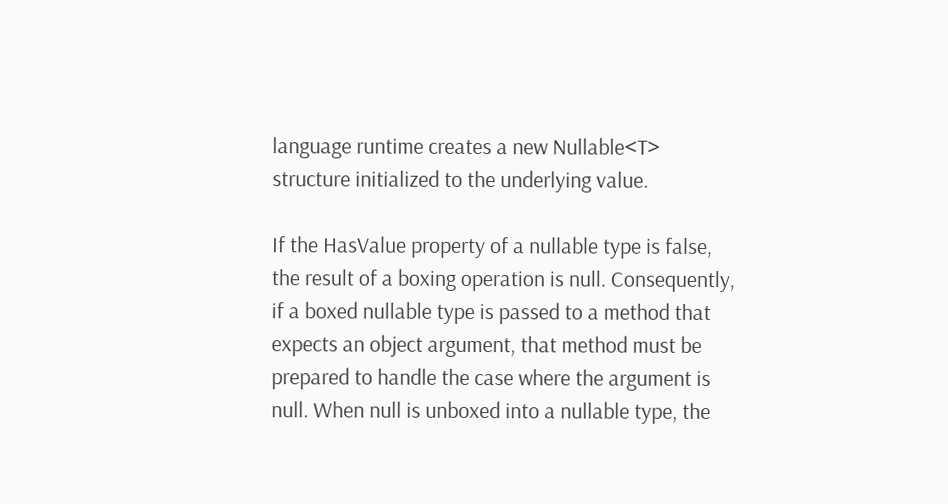language runtime creates a new Nullable<T> structure initialized to the underlying value.

If the HasValue property of a nullable type is false, the result of a boxing operation is null. Consequently, if a boxed nullable type is passed to a method that expects an object argument, that method must be prepared to handle the case where the argument is null. When null is unboxed into a nullable type, the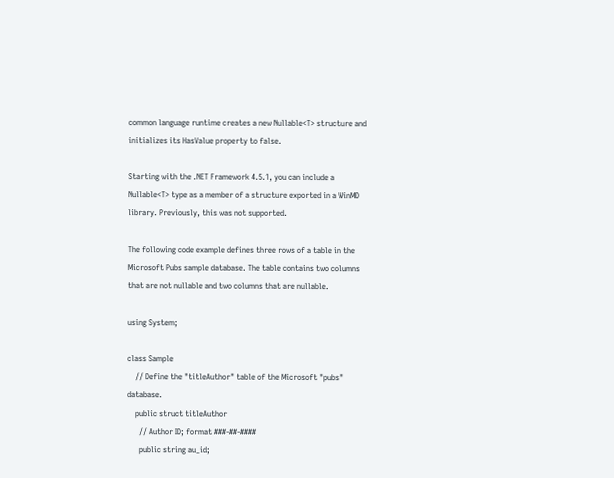common language runtime creates a new Nullable<T> structure and initializes its HasValue property to false.

Starting with the .NET Framework 4.5.1, you can include a Nullable<T> type as a member of a structure exported in a WinMD library. Previously, this was not supported.

The following code example defines three rows of a table in the Microsoft Pubs sample database. The table contains two columns that are not nullable and two columns that are nullable.

using System;

class Sample
    // Define the "titleAuthor" table of the Microsoft "pubs" database.
    public struct titleAuthor
      // Author ID; format ###-##-####
      public string au_id;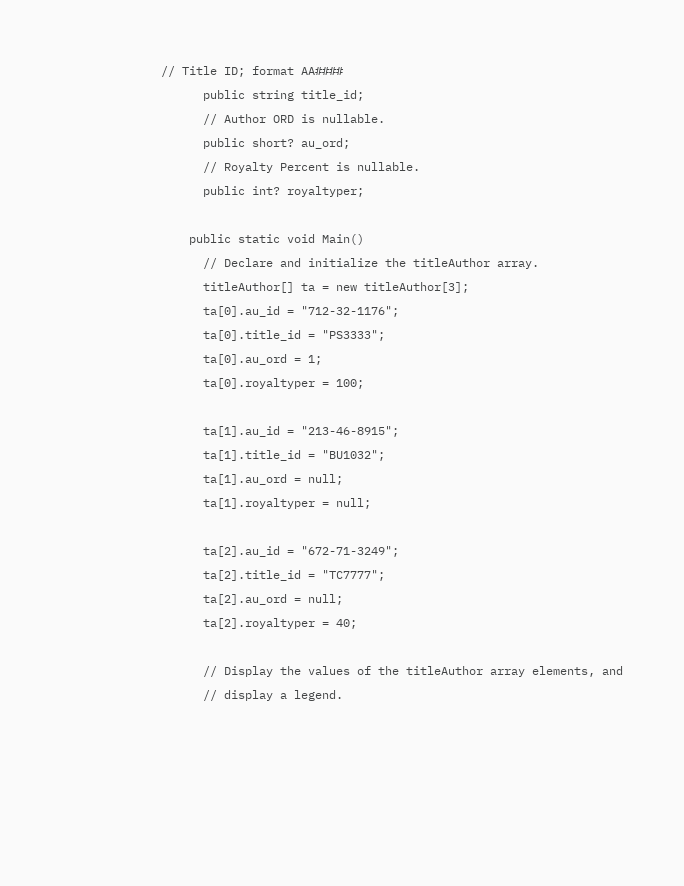// Title ID; format AA####
      public string title_id;
      // Author ORD is nullable.
      public short? au_ord;
      // Royalty Percent is nullable.
      public int? royaltyper;

    public static void Main()
      // Declare and initialize the titleAuthor array.
      titleAuthor[] ta = new titleAuthor[3];
      ta[0].au_id = "712-32-1176";
      ta[0].title_id = "PS3333";
      ta[0].au_ord = 1;
      ta[0].royaltyper = 100;

      ta[1].au_id = "213-46-8915";
      ta[1].title_id = "BU1032";
      ta[1].au_ord = null;
      ta[1].royaltyper = null;

      ta[2].au_id = "672-71-3249";
      ta[2].title_id = "TC7777";
      ta[2].au_ord = null;
      ta[2].royaltyper = 40;

      // Display the values of the titleAuthor array elements, and
      // display a legend.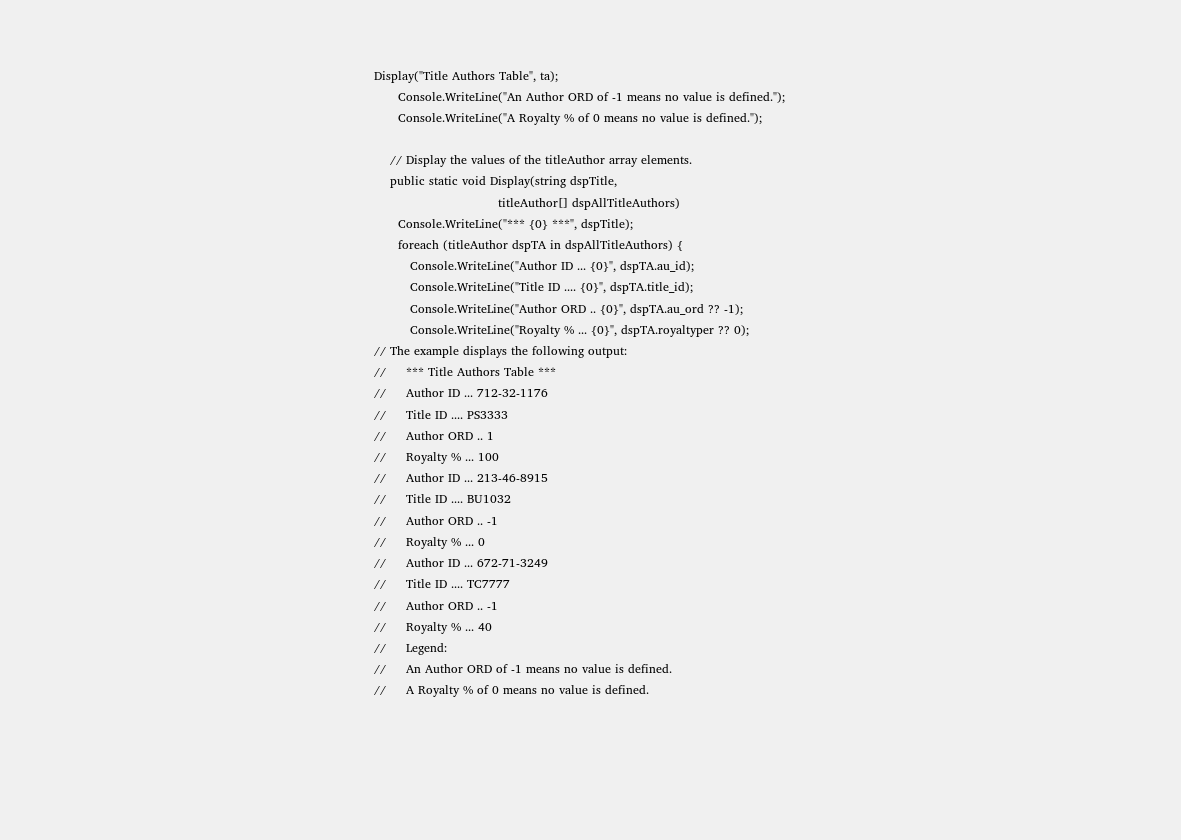Display("Title Authors Table", ta);
      Console.WriteLine("An Author ORD of -1 means no value is defined.");
      Console.WriteLine("A Royalty % of 0 means no value is defined.");

    // Display the values of the titleAuthor array elements.
    public static void Display(string dspTitle,
                               titleAuthor[] dspAllTitleAuthors)
      Console.WriteLine("*** {0} ***", dspTitle);
      foreach (titleAuthor dspTA in dspAllTitleAuthors) {
         Console.WriteLine("Author ID ... {0}", dspTA.au_id);
         Console.WriteLine("Title ID .... {0}", dspTA.title_id);
         Console.WriteLine("Author ORD .. {0}", dspTA.au_ord ?? -1);
         Console.WriteLine("Royalty % ... {0}", dspTA.royaltyper ?? 0);
// The example displays the following output:
//     *** Title Authors Table ***
//     Author ID ... 712-32-1176
//     Title ID .... PS3333
//     Author ORD .. 1
//     Royalty % ... 100
//     Author ID ... 213-46-8915
//     Title ID .... BU1032
//     Author ORD .. -1
//     Royalty % ... 0
//     Author ID ... 672-71-3249
//     Title ID .... TC7777
//     Author ORD .. -1
//     Royalty % ... 40
//     Legend:
//     An Author ORD of -1 means no value is defined.
//     A Royalty % of 0 means no value is defined.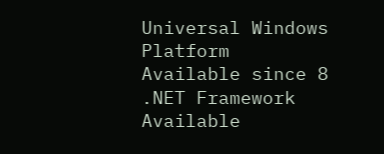Universal Windows Platform
Available since 8
.NET Framework
Available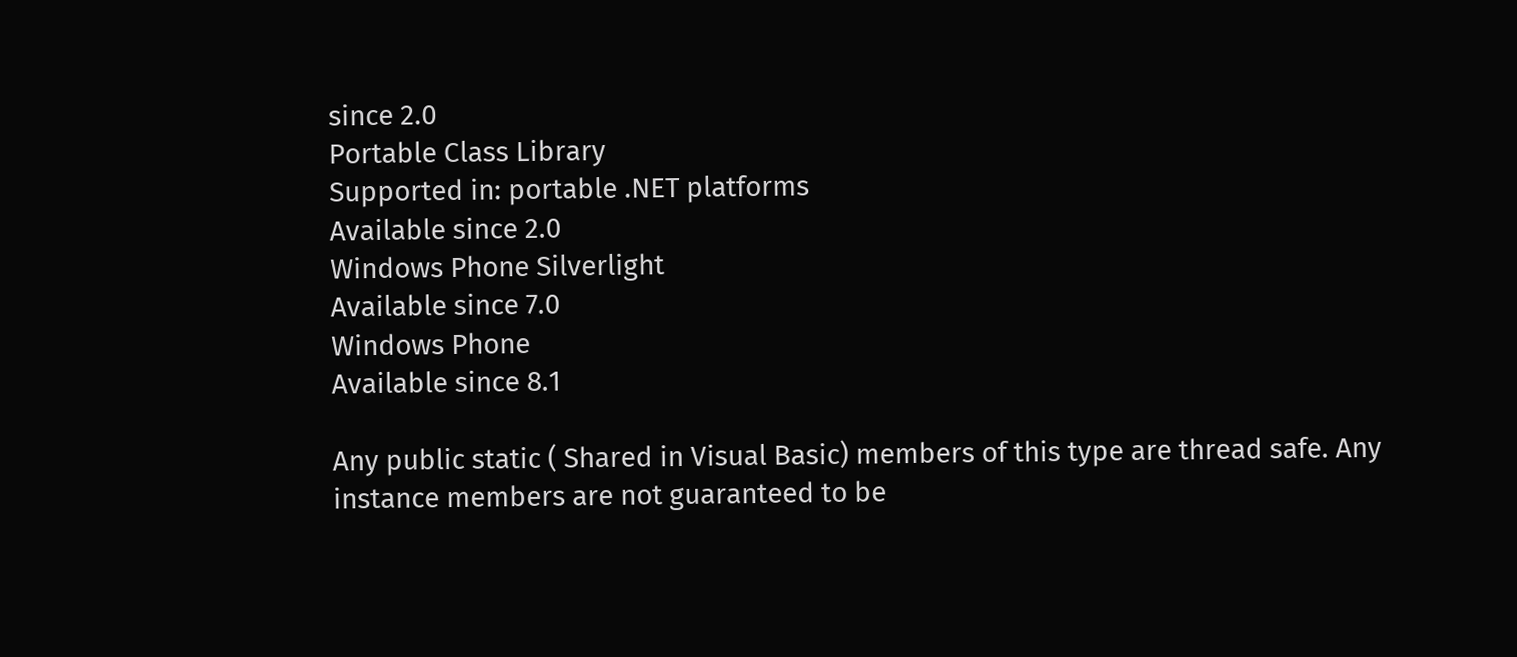since 2.0
Portable Class Library
Supported in: portable .NET platforms
Available since 2.0
Windows Phone Silverlight
Available since 7.0
Windows Phone
Available since 8.1

Any public static ( Shared in Visual Basic) members of this type are thread safe. Any instance members are not guaranteed to be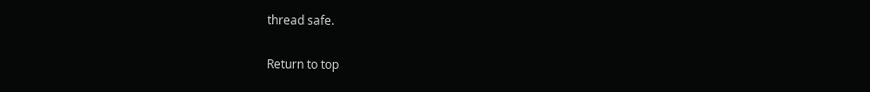thread safe.

Return to top